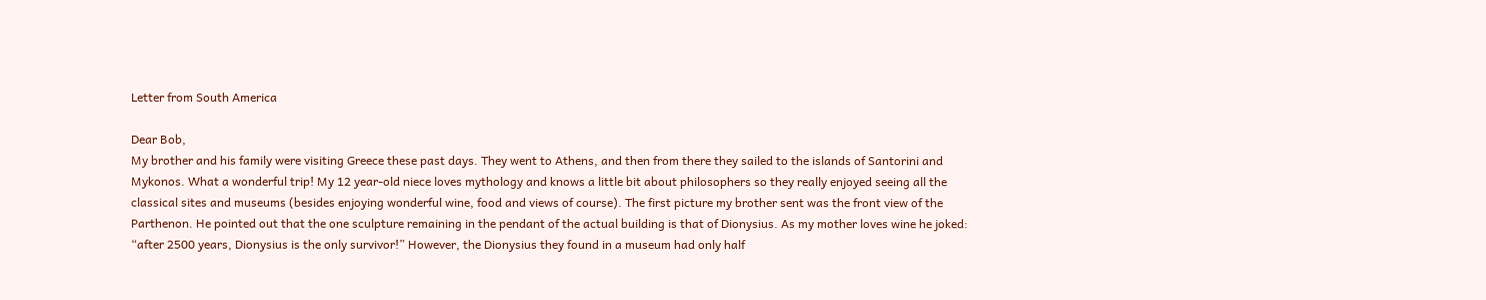Letter from South America

Dear Bob,
My brother and his family were visiting Greece these past days. They went to Athens, and then from there they sailed to the islands of Santorini and Mykonos. What a wonderful trip! My 12 year-old niece loves mythology and knows a little bit about philosophers so they really enjoyed seeing all the classical sites and museums (besides enjoying wonderful wine, food and views of course). The first picture my brother sent was the front view of the Parthenon. He pointed out that the one sculpture remaining in the pendant of the actual building is that of Dionysius. As my mother loves wine he joked: “after 2500 years, Dionysius is the only survivor!” However, the Dionysius they found in a museum had only half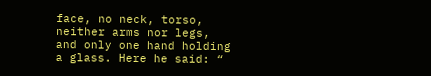face, no neck, torso, neither arms nor legs, and only one hand holding a glass. Here he said: “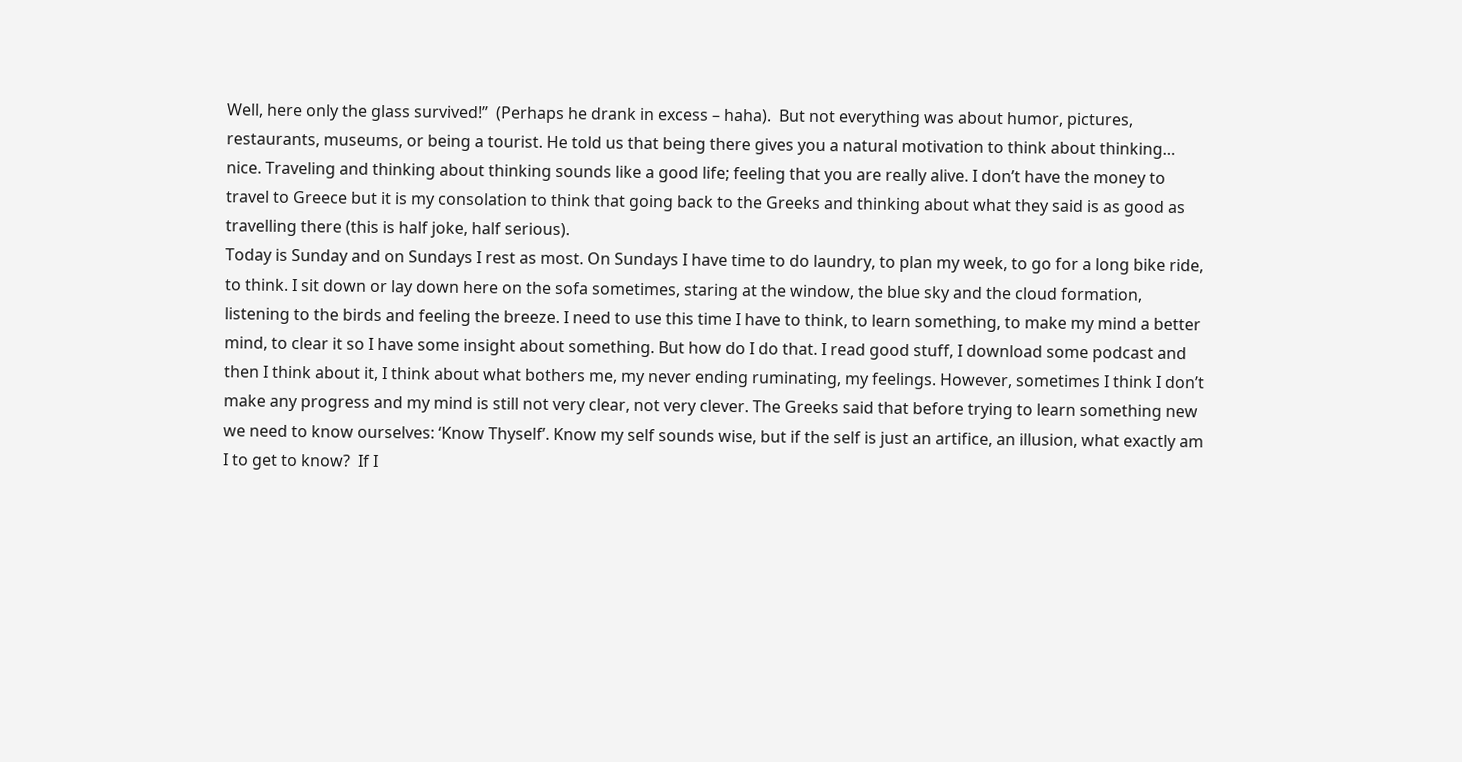Well, here only the glass survived!”  (Perhaps he drank in excess – haha).  But not everything was about humor, pictures, restaurants, museums, or being a tourist. He told us that being there gives you a natural motivation to think about thinking… nice. Traveling and thinking about thinking sounds like a good life; feeling that you are really alive. I don’t have the money to travel to Greece but it is my consolation to think that going back to the Greeks and thinking about what they said is as good as travelling there (this is half joke, half serious).
Today is Sunday and on Sundays I rest as most. On Sundays I have time to do laundry, to plan my week, to go for a long bike ride, to think. I sit down or lay down here on the sofa sometimes, staring at the window, the blue sky and the cloud formation, listening to the birds and feeling the breeze. I need to use this time I have to think, to learn something, to make my mind a better mind, to clear it so I have some insight about something. But how do I do that. I read good stuff, I download some podcast and then I think about it, I think about what bothers me, my never ending ruminating, my feelings. However, sometimes I think I don’t make any progress and my mind is still not very clear, not very clever. The Greeks said that before trying to learn something new we need to know ourselves: ‘Know Thyself’. Know my self sounds wise, but if the self is just an artifice, an illusion, what exactly am I to get to know?  If I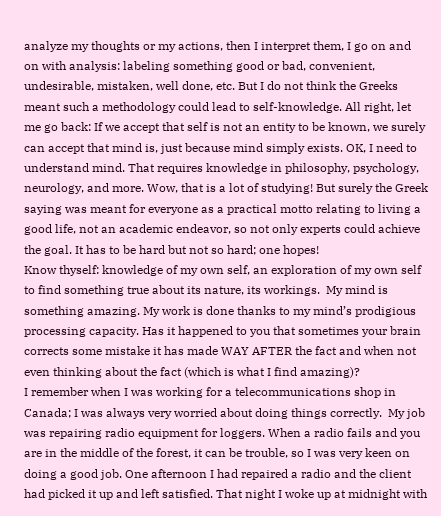analyze my thoughts or my actions, then I interpret them, I go on and on with analysis: labeling something good or bad, convenient, undesirable, mistaken, well done, etc. But I do not think the Greeks meant such a methodology could lead to self-knowledge. All right, let me go back: If we accept that self is not an entity to be known, we surely can accept that mind is, just because mind simply exists. OK, I need to understand mind. That requires knowledge in philosophy, psychology, neurology, and more. Wow, that is a lot of studying! But surely the Greek saying was meant for everyone as a practical motto relating to living a good life, not an academic endeavor, so not only experts could achieve the goal. It has to be hard but not so hard; one hopes!
Know thyself: knowledge of my own self, an exploration of my own self to find something true about its nature, its workings.  My mind is something amazing. My work is done thanks to my mind’s prodigious processing capacity. Has it happened to you that sometimes your brain corrects some mistake it has made WAY AFTER the fact and when not even thinking about the fact (which is what I find amazing)?
I remember when I was working for a telecommunications shop in Canada; I was always very worried about doing things correctly.  My job was repairing radio equipment for loggers. When a radio fails and you are in the middle of the forest, it can be trouble, so I was very keen on doing a good job. One afternoon I had repaired a radio and the client had picked it up and left satisfied. That night I woke up at midnight with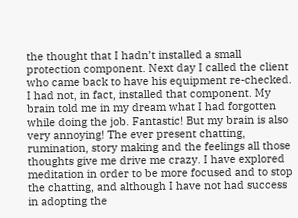the thought that I hadn’t installed a small protection component. Next day I called the client who came back to have his equipment re-checked. I had not, in fact, installed that component. My brain told me in my dream what I had forgotten while doing the job. Fantastic! But my brain is also very annoying! The ever present chatting, rumination, story making and the feelings all those thoughts give me drive me crazy. I have explored meditation in order to be more focused and to stop the chatting, and although I have not had success in adopting the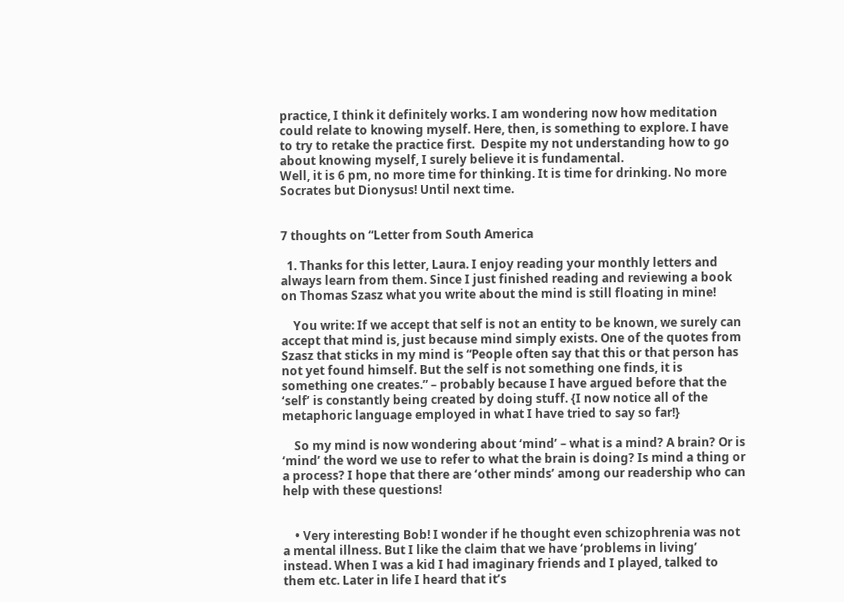practice, I think it definitely works. I am wondering now how meditation could relate to knowing myself. Here, then, is something to explore. I have to try to retake the practice first.  Despite my not understanding how to go about knowing myself, I surely believe it is fundamental.
Well, it is 6 pm, no more time for thinking. It is time for drinking. No more Socrates but Dionysus! Until next time.


7 thoughts on “Letter from South America

  1. Thanks for this letter, Laura. I enjoy reading your monthly letters and always learn from them. Since I just finished reading and reviewing a book on Thomas Szasz what you write about the mind is still floating in mine!

    You write: If we accept that self is not an entity to be known, we surely can accept that mind is, just because mind simply exists. One of the quotes from Szasz that sticks in my mind is “People often say that this or that person has not yet found himself. But the self is not something one finds, it is something one creates.” – probably because I have argued before that the ‘self’ is constantly being created by doing stuff. {I now notice all of the metaphoric language employed in what I have tried to say so far!}

    So my mind is now wondering about ‘mind’ – what is a mind? A brain? Or is ‘mind’ the word we use to refer to what the brain is doing? Is mind a thing or a process? I hope that there are ‘other minds’ among our readership who can help with these questions!


    • Very interesting Bob! I wonder if he thought even schizophrenia was not a mental illness. But I like the claim that we have ‘problems in living’ instead. When I was a kid I had imaginary friends and I played, talked to them etc. Later in life I heard that it’s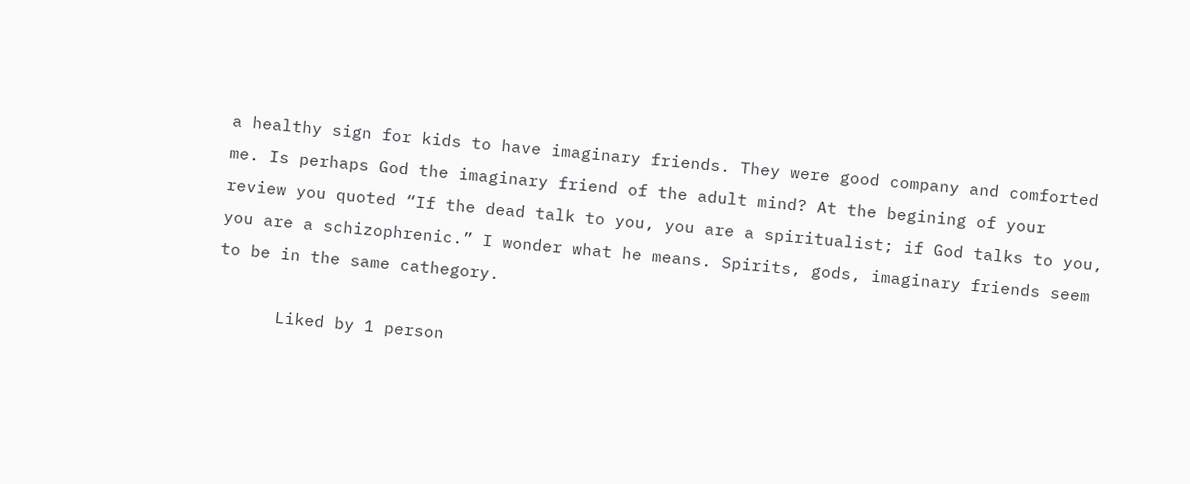a healthy sign for kids to have imaginary friends. They were good company and comforted me. Is perhaps God the imaginary friend of the adult mind? At the begining of your review you quoted “If the dead talk to you, you are a spiritualist; if God talks to you, you are a schizophrenic.” I wonder what he means. Spirits, gods, imaginary friends seem to be in the same cathegory.

      Liked by 1 person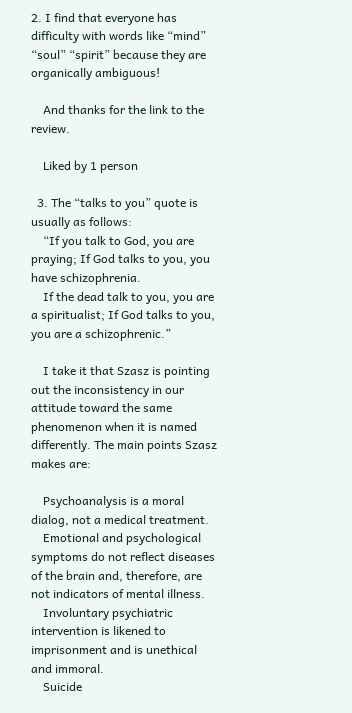2. I find that everyone has difficulty with words like “mind” “soul” “spirit” because they are organically ambiguous!

    And thanks for the link to the review.

    Liked by 1 person

  3. The “talks to you” quote is usually as follows:
    “If you talk to God, you are praying; If God talks to you, you have schizophrenia.
    If the dead talk to you, you are a spiritualist; If God talks to you, you are a schizophrenic.”

    I take it that Szasz is pointing out the inconsistency in our attitude toward the same phenomenon when it is named differently. The main points Szasz makes are:

    Psychoanalysis is a moral dialog, not a medical treatment.
    Emotional and psychological symptoms do not reflect diseases of the brain and, therefore, are not indicators of mental illness.
    Involuntary psychiatric intervention is likened to imprisonment and is unethical and immoral.
    Suicide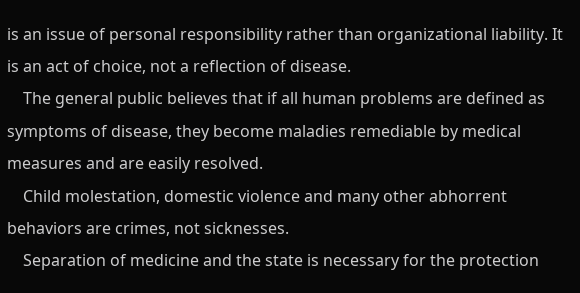is an issue of personal responsibility rather than organizational liability. It is an act of choice, not a reflection of disease.
    The general public believes that if all human problems are defined as symptoms of disease, they become maladies remediable by medical measures and are easily resolved.
    Child molestation, domestic violence and many other abhorrent behaviors are crimes, not sicknesses.
    Separation of medicine and the state is necessary for the protection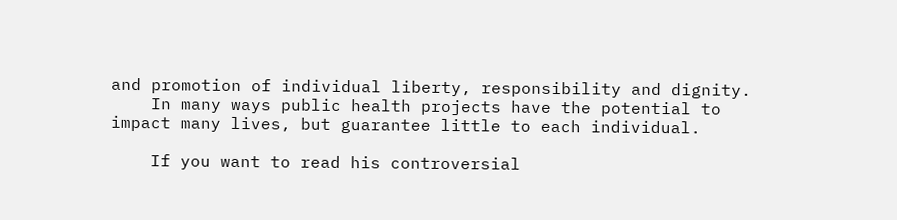and promotion of individual liberty, responsibility and dignity.
    In many ways public health projects have the potential to impact many lives, but guarantee little to each individual.

    If you want to read his controversial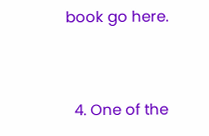book go here.


  4. One of the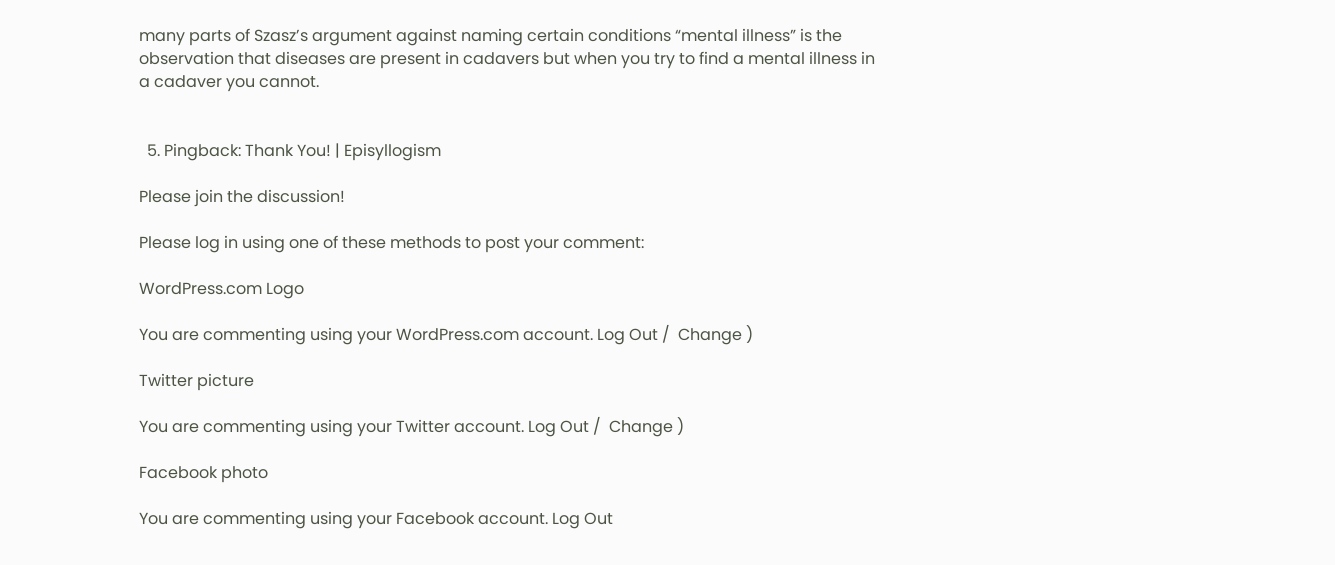many parts of Szasz’s argument against naming certain conditions “mental illness” is the observation that diseases are present in cadavers but when you try to find a mental illness in a cadaver you cannot.


  5. Pingback: Thank You! | Episyllogism

Please join the discussion!

Please log in using one of these methods to post your comment:

WordPress.com Logo

You are commenting using your WordPress.com account. Log Out /  Change )

Twitter picture

You are commenting using your Twitter account. Log Out /  Change )

Facebook photo

You are commenting using your Facebook account. Log Out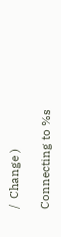/  Change )

Connecting to %s